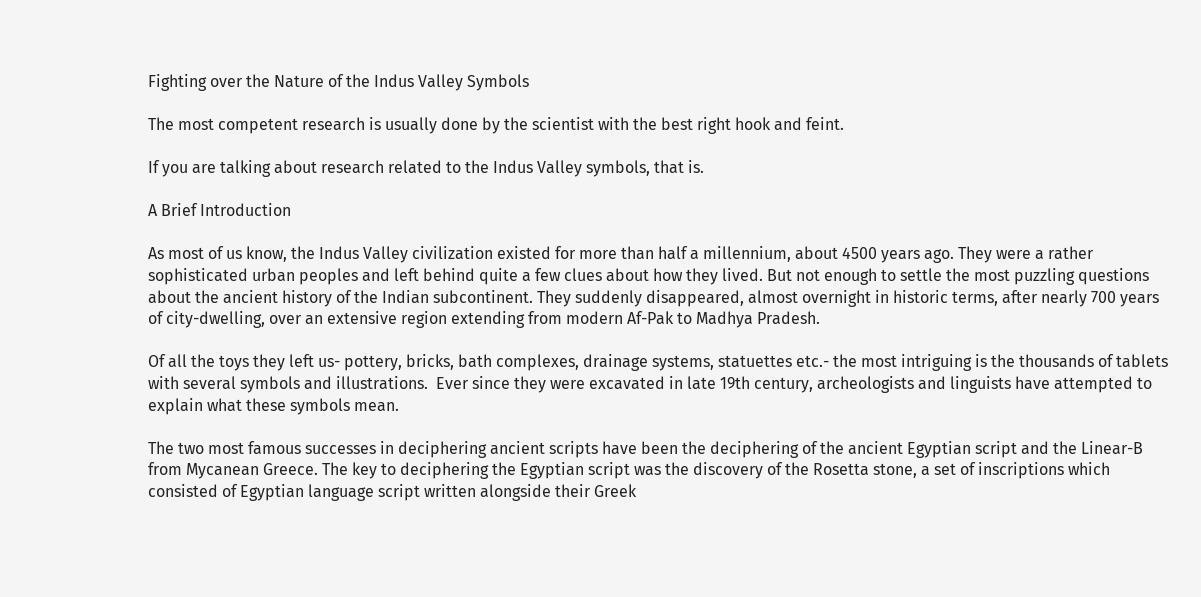Fighting over the Nature of the Indus Valley Symbols

The most competent research is usually done by the scientist with the best right hook and feint.

If you are talking about research related to the Indus Valley symbols, that is.

A Brief Introduction

As most of us know, the Indus Valley civilization existed for more than half a millennium, about 4500 years ago. They were a rather sophisticated urban peoples and left behind quite a few clues about how they lived. But not enough to settle the most puzzling questions about the ancient history of the Indian subcontinent. They suddenly disappeared, almost overnight in historic terms, after nearly 700 years of city-dwelling, over an extensive region extending from modern Af-Pak to Madhya Pradesh.

Of all the toys they left us- pottery, bricks, bath complexes, drainage systems, statuettes etc.- the most intriguing is the thousands of tablets with several symbols and illustrations.  Ever since they were excavated in late 19th century, archeologists and linguists have attempted to explain what these symbols mean.

The two most famous successes in deciphering ancient scripts have been the deciphering of the ancient Egyptian script and the Linear-B from Mycanean Greece. The key to deciphering the Egyptian script was the discovery of the Rosetta stone, a set of inscriptions which consisted of Egyptian language script written alongside their Greek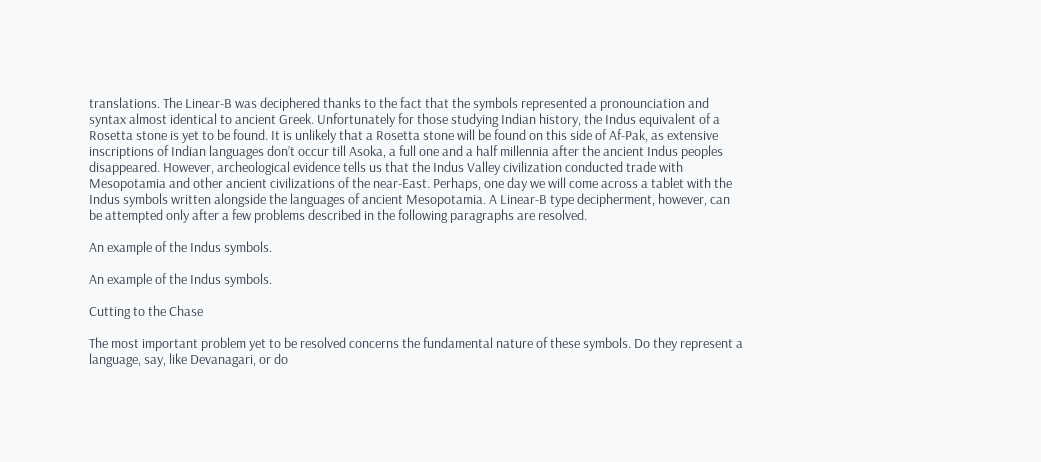translations. The Linear-B was deciphered thanks to the fact that the symbols represented a pronounciation and syntax almost identical to ancient Greek. Unfortunately for those studying Indian history, the Indus equivalent of a Rosetta stone is yet to be found. It is unlikely that a Rosetta stone will be found on this side of Af-Pak, as extensive inscriptions of Indian languages don’t occur till Asoka, a full one and a half millennia after the ancient Indus peoples disappeared. However, archeological evidence tells us that the Indus Valley civilization conducted trade with Mesopotamia and other ancient civilizations of the near-East. Perhaps, one day we will come across a tablet with the Indus symbols written alongside the languages of ancient Mesopotamia. A Linear-B type decipherment, however, can be attempted only after a few problems described in the following paragraphs are resolved.

An example of the Indus symbols.

An example of the Indus symbols.

Cutting to the Chase

The most important problem yet to be resolved concerns the fundamental nature of these symbols. Do they represent a language, say, like Devanagari, or do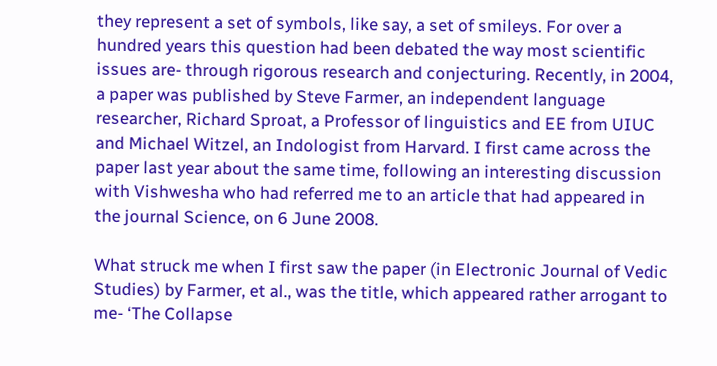they represent a set of symbols, like say, a set of smileys. For over a hundred years this question had been debated the way most scientific issues are- through rigorous research and conjecturing. Recently, in 2004, a paper was published by Steve Farmer, an independent language researcher, Richard Sproat, a Professor of linguistics and EE from UIUC and Michael Witzel, an Indologist from Harvard. I first came across the paper last year about the same time, following an interesting discussion with Vishwesha who had referred me to an article that had appeared in the journal Science, on 6 June 2008.

What struck me when I first saw the paper (in Electronic Journal of Vedic Studies) by Farmer, et al., was the title, which appeared rather arrogant to me- ‘The Collapse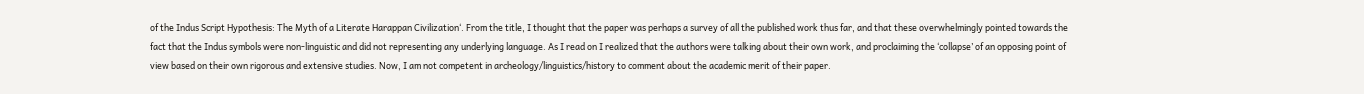of the Indus Script Hypothesis: The Myth of a Literate Harappan Civilization‘. From the title, I thought that the paper was perhaps a survey of all the published work thus far, and that these overwhelmingly pointed towards the fact that the Indus symbols were non-linguistic and did not representing any underlying language. As I read on I realized that the authors were talking about their own work, and proclaiming the ‘collapse’ of an opposing point of view based on their own rigorous and extensive studies. Now, I am not competent in archeology/linguistics/history to comment about the academic merit of their paper.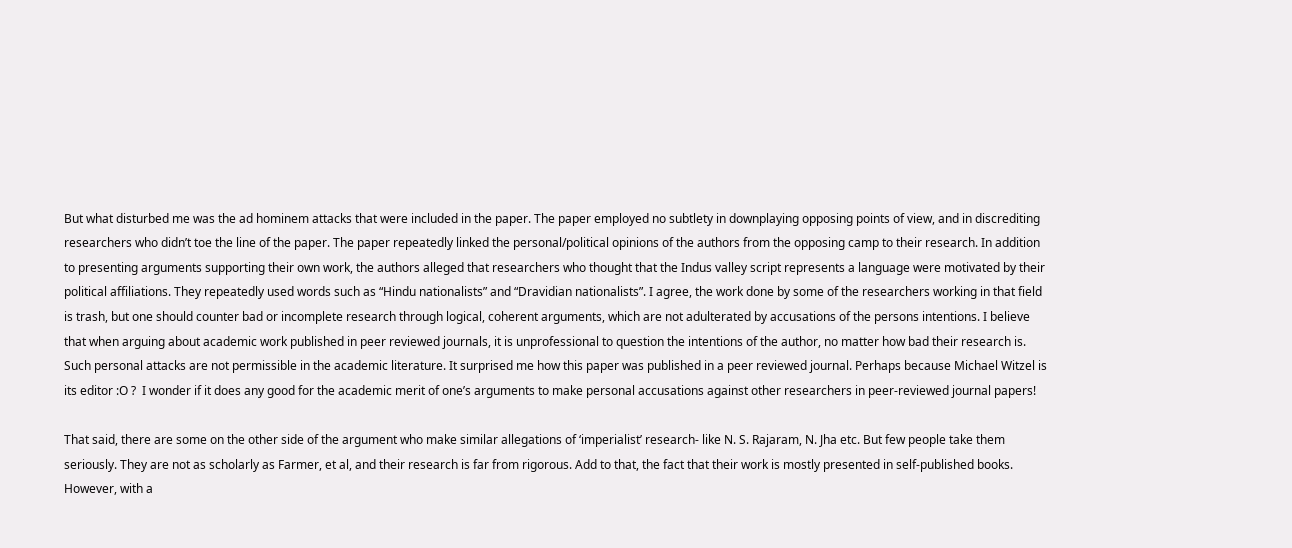But what disturbed me was the ad hominem attacks that were included in the paper. The paper employed no subtlety in downplaying opposing points of view, and in discrediting researchers who didn’t toe the line of the paper. The paper repeatedly linked the personal/political opinions of the authors from the opposing camp to their research. In addition to presenting arguments supporting their own work, the authors alleged that researchers who thought that the Indus valley script represents a language were motivated by their political affiliations. They repeatedly used words such as “Hindu nationalists” and “Dravidian nationalists”. I agree, the work done by some of the researchers working in that field is trash, but one should counter bad or incomplete research through logical, coherent arguments, which are not adulterated by accusations of the persons intentions. I believe that when arguing about academic work published in peer reviewed journals, it is unprofessional to question the intentions of the author, no matter how bad their research is. Such personal attacks are not permissible in the academic literature. It surprised me how this paper was published in a peer reviewed journal. Perhaps because Michael Witzel is its editor :O ?  I wonder if it does any good for the academic merit of one’s arguments to make personal accusations against other researchers in peer-reviewed journal papers!

That said, there are some on the other side of the argument who make similar allegations of ‘imperialist’ research- like N. S. Rajaram, N. Jha etc. But few people take them seriously. They are not as scholarly as Farmer, et al, and their research is far from rigorous. Add to that, the fact that their work is mostly presented in self-published books. However, with a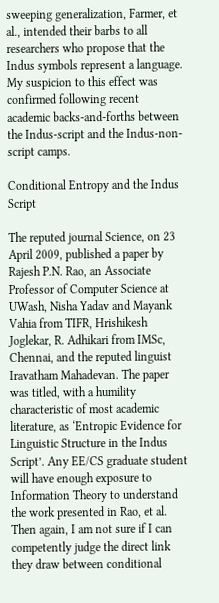sweeping generalization, Farmer, et al., intended their barbs to all researchers who propose that the Indus symbols represent a language. My suspicion to this effect was confirmed following recent academic backs-and-forths between the Indus-script and the Indus-non-script camps.

Conditional Entropy and the Indus Script

The reputed journal Science, on 23 April 2009, published a paper by Rajesh P.N. Rao, an Associate Professor of Computer Science at UWash, Nisha Yadav and Mayank Vahia from TIFR, Hrishikesh Joglekar, R. Adhikari from IMSc, Chennai, and the reputed linguist Iravatham Mahadevan. The paper was titled, with a humility characteristic of most academic literature, as ‘Entropic Evidence for Linguistic Structure in the Indus Script’. Any EE/CS graduate student will have enough exposure to Information Theory to understand the work presented in Rao, et al. Then again, I am not sure if I can competently judge the direct link they draw between conditional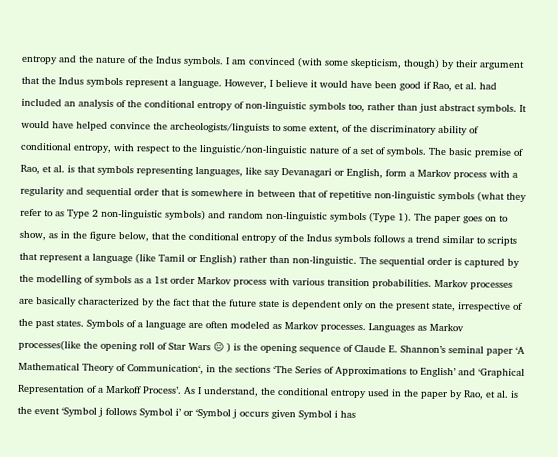entropy and the nature of the Indus symbols. I am convinced (with some skepticism, though) by their argument that the Indus symbols represent a language. However, I believe it would have been good if Rao, et al. had included an analysis of the conditional entropy of non-linguistic symbols too, rather than just abstract symbols. It would have helped convince the archeologists/linguists to some extent, of the discriminatory ability of conditional entropy, with respect to the linguistic/non-linguistic nature of a set of symbols. The basic premise of Rao, et al. is that symbols representing languages, like say Devanagari or English, form a Markov process with a regularity and sequential order that is somewhere in between that of repetitive non-linguistic symbols (what they refer to as Type 2 non-linguistic symbols) and random non-linguistic symbols (Type 1). The paper goes on to show, as in the figure below, that the conditional entropy of the Indus symbols follows a trend similar to scripts that represent a language (like Tamil or English) rather than non-linguistic. The sequential order is captured by the modelling of symbols as a 1st order Markov process with various transition probabilities. Markov processes are basically characterized by the fact that the future state is dependent only on the present state, irrespective of the past states. Symbols of a language are often modeled as Markov processes. Languages as Markov processes(like the opening roll of Star Wars 😐 ) is the opening sequence of Claude E. Shannon’s seminal paper ‘A Mathematical Theory of Communication‘, in the sections ‘The Series of Approximations to English’ and ‘Graphical Representation of a Markoff Process’. As I understand, the conditional entropy used in the paper by Rao, et al. is the event ‘Symbol j follows Symbol i’ or ‘Symbol j occurs given Symbol i has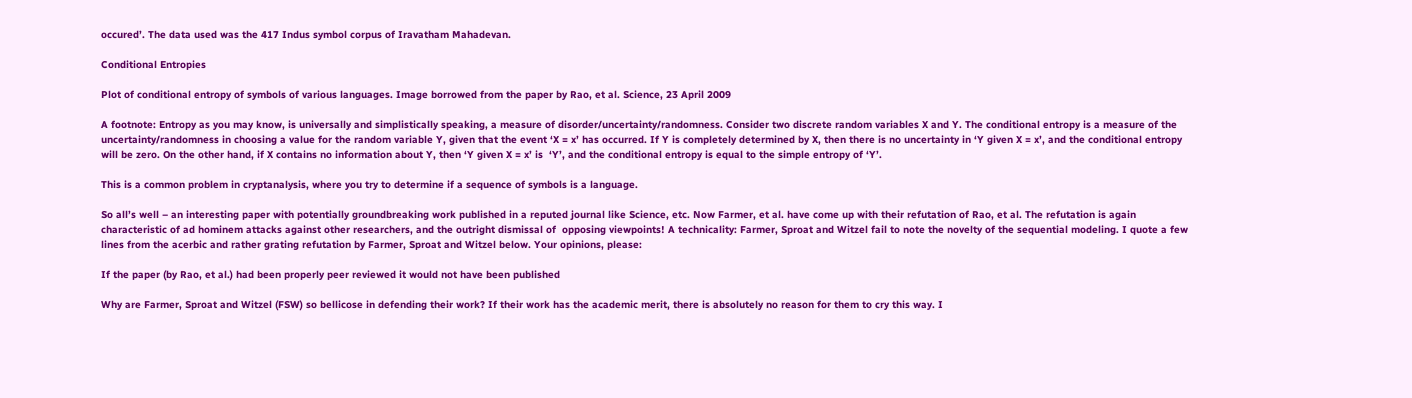occured’. The data used was the 417 Indus symbol corpus of Iravatham Mahadevan.

Conditional Entropies

Plot of conditional entropy of symbols of various languages. Image borrowed from the paper by Rao, et al. Science, 23 April 2009

A footnote: Entropy as you may know, is universally and simplistically speaking, a measure of disorder/uncertainty/randomness. Consider two discrete random variables X and Y. The conditional entropy is a measure of the uncertainty/randomness in choosing a value for the random variable Y, given that the event ‘X = x’ has occurred. If Y is completely determined by X, then there is no uncertainty in ‘Y given X = x’, and the conditional entropy will be zero. On the other hand, if X contains no information about Y, then ‘Y given X = x’ is  ‘Y’, and the conditional entropy is equal to the simple entropy of ‘Y’.

This is a common problem in cryptanalysis, where you try to determine if a sequence of symbols is a language.

So all’s well – an interesting paper with potentially groundbreaking work published in a reputed journal like Science, etc. Now Farmer, et al. have come up with their refutation of Rao, et al. The refutation is again characteristic of ad hominem attacks against other researchers, and the outright dismissal of  opposing viewpoints! A technicality: Farmer, Sproat and Witzel fail to note the novelty of the sequential modeling. I quote a few lines from the acerbic and rather grating refutation by Farmer, Sproat and Witzel below. Your opinions, please:

If the paper (by Rao, et al.) had been properly peer reviewed it would not have been published

Why are Farmer, Sproat and Witzel (FSW) so bellicose in defending their work? If their work has the academic merit, there is absolutely no reason for them to cry this way. I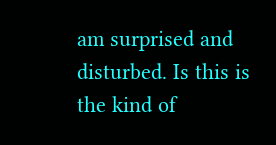am surprised and disturbed. Is this is the kind of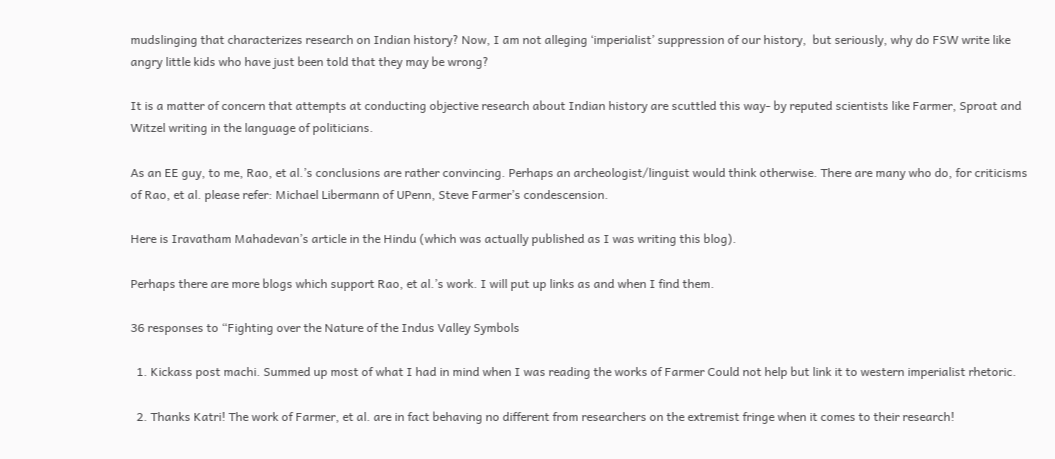mudslinging that characterizes research on Indian history? Now, I am not alleging ‘imperialist’ suppression of our history,  but seriously, why do FSW write like angry little kids who have just been told that they may be wrong?

It is a matter of concern that attempts at conducting objective research about Indian history are scuttled this way- by reputed scientists like Farmer, Sproat and Witzel writing in the language of politicians.

As an EE guy, to me, Rao, et al.’s conclusions are rather convincing. Perhaps an archeologist/linguist would think otherwise. There are many who do, for criticisms of Rao, et al. please refer: Michael Libermann of UPenn, Steve Farmer’s condescension.

Here is Iravatham Mahadevan’s article in the Hindu (which was actually published as I was writing this blog).

Perhaps there are more blogs which support Rao, et al.’s work. I will put up links as and when I find them.

36 responses to “Fighting over the Nature of the Indus Valley Symbols

  1. Kickass post machi. Summed up most of what I had in mind when I was reading the works of Farmer Could not help but link it to western imperialist rhetoric.

  2. Thanks Katri! The work of Farmer, et al. are in fact behaving no different from researchers on the extremist fringe when it comes to their research!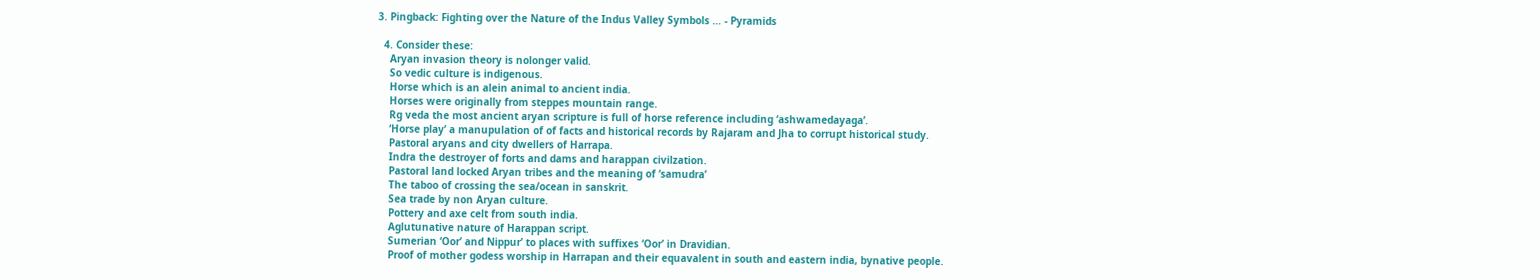3. Pingback: Fighting over the Nature of the Indus Valley Symbols … - Pyramids

  4. Consider these:
    Aryan invasion theory is nolonger valid.
    So vedic culture is indigenous.
    Horse which is an alein animal to ancient india.
    Horses were originally from steppes mountain range.
    Rg veda the most ancient aryan scripture is full of horse reference including ‘ashwamedayaga’.
    ‘Horse play’ a manupulation of of facts and historical records by Rajaram and Jha to corrupt historical study.
    Pastoral aryans and city dwellers of Harrapa.
    Indra the destroyer of forts and dams and harappan civilzation.
    Pastoral land locked Aryan tribes and the meaning of ‘samudra’
    The taboo of crossing the sea/ocean in sanskrit.
    Sea trade by non Aryan culture.
    Pottery and axe celt from south india.
    Aglutunative nature of Harappan script.
    Sumerian ‘Oor’ and Nippur’ to places with suffixes ‘Oor’ in Dravidian.
    Proof of mother godess worship in Harrapan and their equavalent in south and eastern india, bynative people.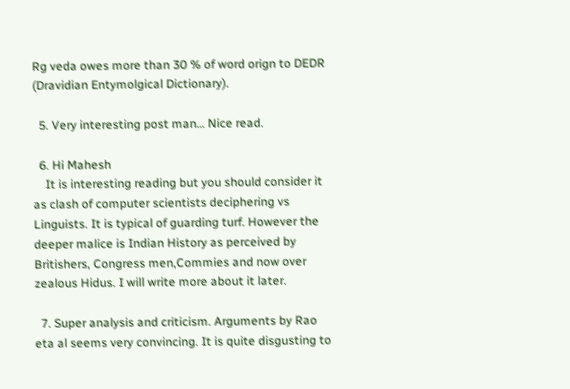Rg veda owes more than 30 % of word orign to DEDR (Dravidian Entymolgical Dictionary).

  5. Very interesting post man… Nice read.

  6. Hi Mahesh
    It is interesting reading but you should consider it as clash of computer scientists deciphering vs Linguists. It is typical of guarding turf. However the deeper malice is Indian History as perceived by Britishers, Congress men,Commies and now over zealous Hidus. I will write more about it later.

  7. Super analysis and criticism. Arguments by Rao eta al seems very convincing. It is quite disgusting to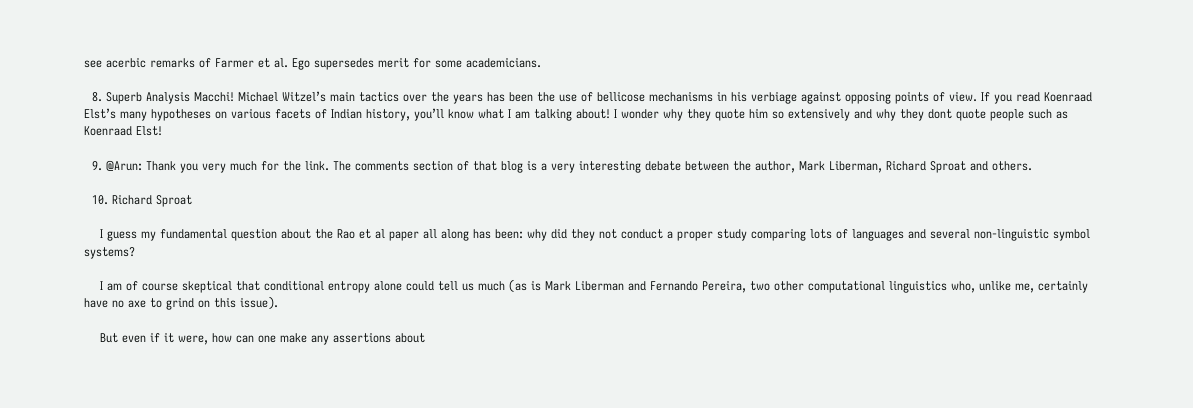see acerbic remarks of Farmer et al. Ego supersedes merit for some academicians.

  8. Superb Analysis Macchi! Michael Witzel’s main tactics over the years has been the use of bellicose mechanisms in his verbiage against opposing points of view. If you read Koenraad Elst’s many hypotheses on various facets of Indian history, you’ll know what I am talking about! I wonder why they quote him so extensively and why they dont quote people such as Koenraad Elst!

  9. @Arun: Thank you very much for the link. The comments section of that blog is a very interesting debate between the author, Mark Liberman, Richard Sproat and others.

  10. Richard Sproat

    I guess my fundamental question about the Rao et al paper all along has been: why did they not conduct a proper study comparing lots of languages and several non-linguistic symbol systems?

    I am of course skeptical that conditional entropy alone could tell us much (as is Mark Liberman and Fernando Pereira, two other computational linguistics who, unlike me, certainly have no axe to grind on this issue).

    But even if it were, how can one make any assertions about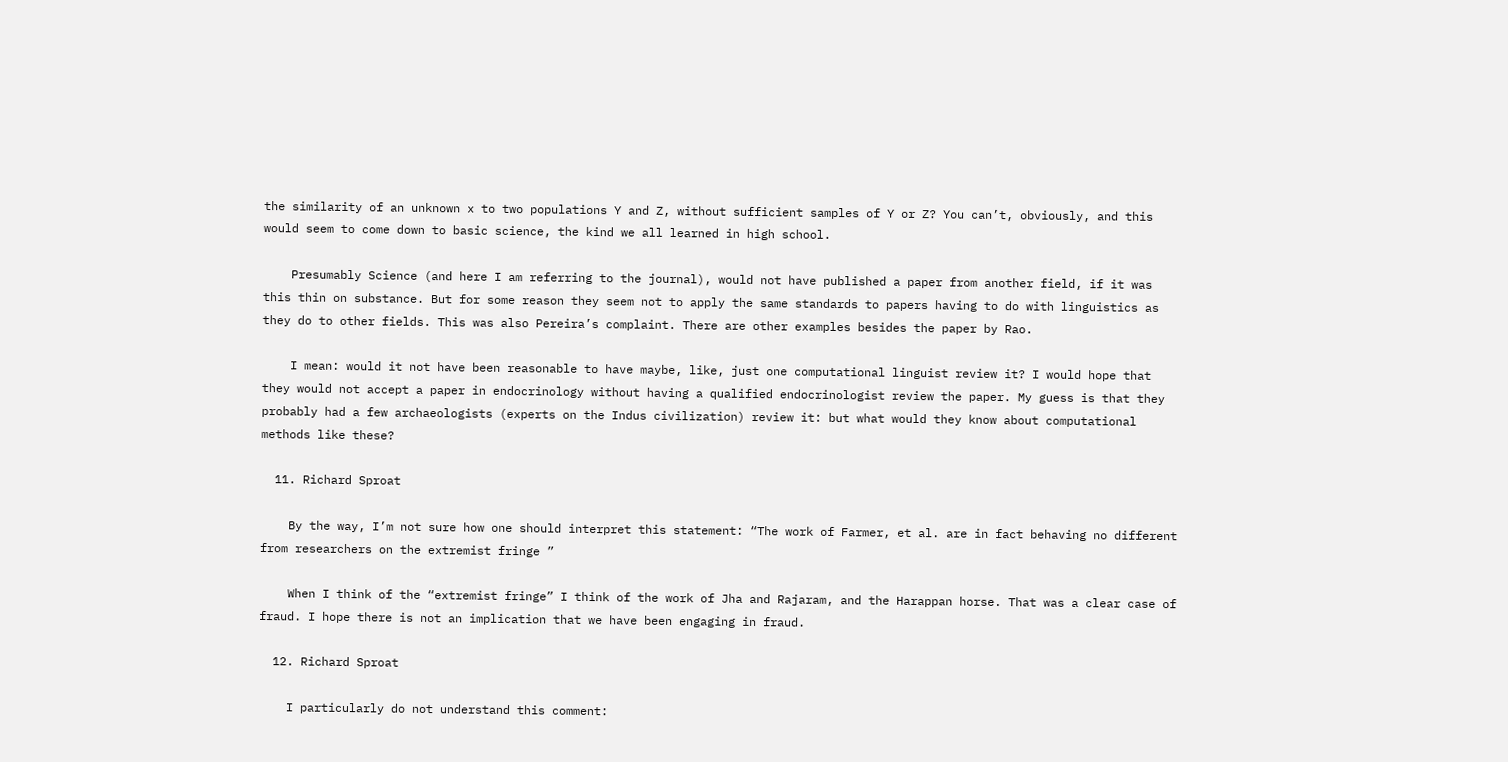the similarity of an unknown x to two populations Y and Z, without sufficient samples of Y or Z? You can’t, obviously, and this would seem to come down to basic science, the kind we all learned in high school.

    Presumably Science (and here I am referring to the journal), would not have published a paper from another field, if it was this thin on substance. But for some reason they seem not to apply the same standards to papers having to do with linguistics as they do to other fields. This was also Pereira’s complaint. There are other examples besides the paper by Rao.

    I mean: would it not have been reasonable to have maybe, like, just one computational linguist review it? I would hope that they would not accept a paper in endocrinology without having a qualified endocrinologist review the paper. My guess is that they probably had a few archaeologists (experts on the Indus civilization) review it: but what would they know about computational methods like these?

  11. Richard Sproat

    By the way, I’m not sure how one should interpret this statement: “The work of Farmer, et al. are in fact behaving no different from researchers on the extremist fringe ”

    When I think of the “extremist fringe” I think of the work of Jha and Rajaram, and the Harappan horse. That was a clear case of fraud. I hope there is not an implication that we have been engaging in fraud.

  12. Richard Sproat

    I particularly do not understand this comment: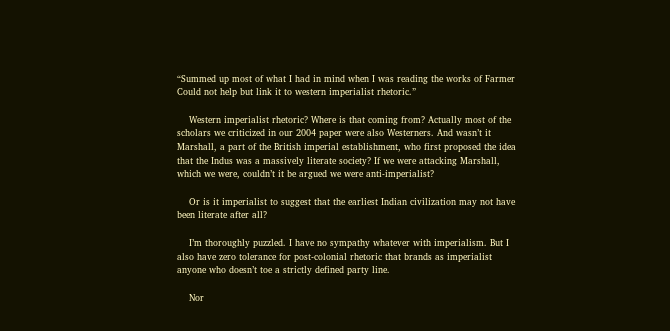“Summed up most of what I had in mind when I was reading the works of Farmer Could not help but link it to western imperialist rhetoric.”

    Western imperialist rhetoric? Where is that coming from? Actually most of the scholars we criticized in our 2004 paper were also Westerners. And wasn’t it Marshall, a part of the British imperial establishment, who first proposed the idea that the Indus was a massively literate society? If we were attacking Marshall, which we were, couldn’t it be argued we were anti-imperialist?

    Or is it imperialist to suggest that the earliest Indian civilization may not have been literate after all?

    I’m thoroughly puzzled. I have no sympathy whatever with imperialism. But I also have zero tolerance for post-colonial rhetoric that brands as imperialist anyone who doesn’t toe a strictly defined party line.

    Nor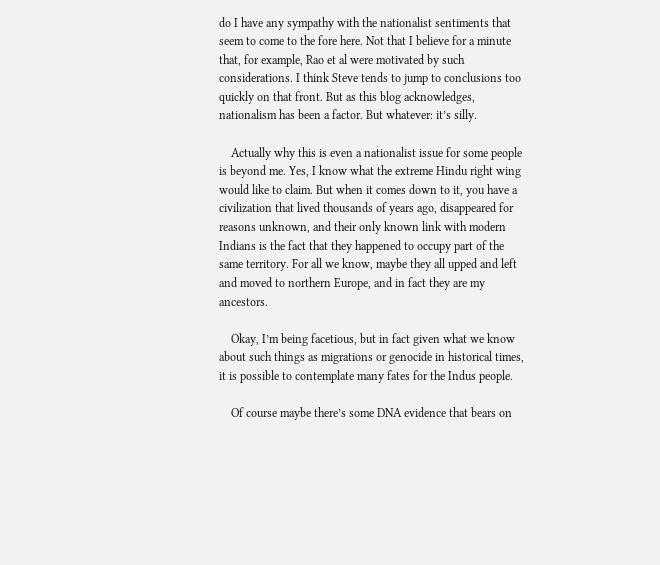do I have any sympathy with the nationalist sentiments that seem to come to the fore here. Not that I believe for a minute that, for example, Rao et al were motivated by such considerations. I think Steve tends to jump to conclusions too quickly on that front. But as this blog acknowledges, nationalism has been a factor. But whatever: it’s silly.

    Actually why this is even a nationalist issue for some people is beyond me. Yes, I know what the extreme Hindu right wing would like to claim. But when it comes down to it, you have a civilization that lived thousands of years ago, disappeared for reasons unknown, and their only known link with modern Indians is the fact that they happened to occupy part of the same territory. For all we know, maybe they all upped and left and moved to northern Europe, and in fact they are my ancestors.

    Okay, I’m being facetious, but in fact given what we know about such things as migrations or genocide in historical times, it is possible to contemplate many fates for the Indus people.

    Of course maybe there’s some DNA evidence that bears on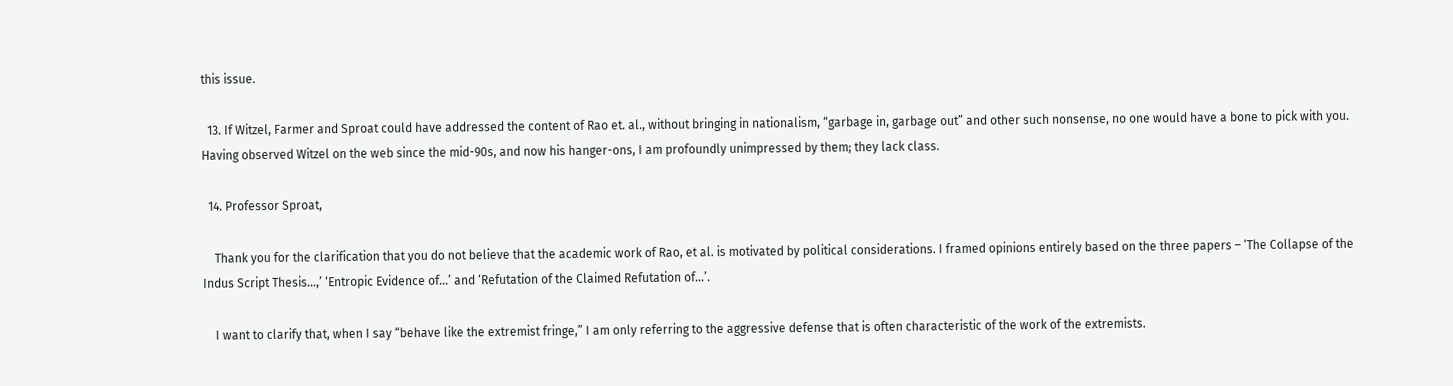this issue.

  13. If Witzel, Farmer and Sproat could have addressed the content of Rao et. al., without bringing in nationalism, “garbage in, garbage out” and other such nonsense, no one would have a bone to pick with you. Having observed Witzel on the web since the mid-90s, and now his hanger-ons, I am profoundly unimpressed by them; they lack class.

  14. Professor Sproat,

    Thank you for the clarification that you do not believe that the academic work of Rao, et al. is motivated by political considerations. I framed opinions entirely based on the three papers – ‘The Collapse of the Indus Script Thesis…,’ ‘Entropic Evidence of…’ and ‘Refutation of the Claimed Refutation of…’.

    I want to clarify that, when I say “behave like the extremist fringe,” I am only referring to the aggressive defense that is often characteristic of the work of the extremists.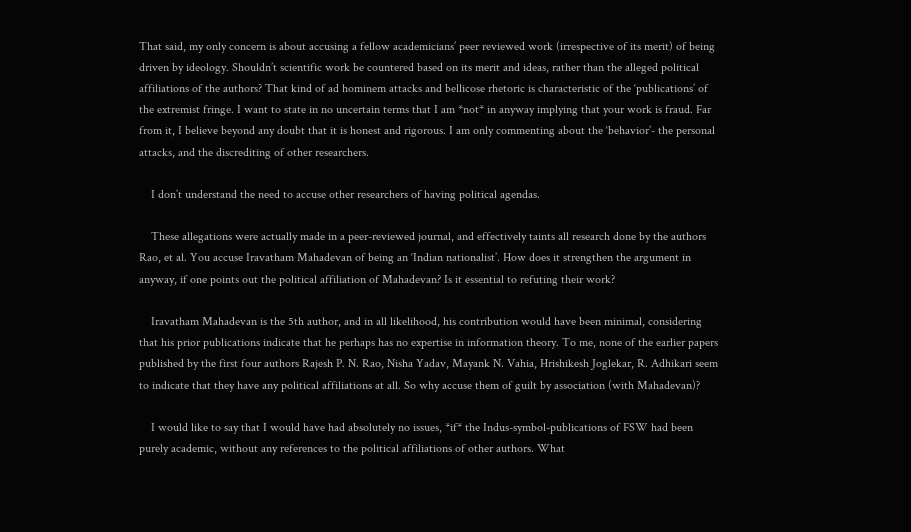That said, my only concern is about accusing a fellow academicians’ peer reviewed work (irrespective of its merit) of being driven by ideology. Shouldn’t scientific work be countered based on its merit and ideas, rather than the alleged political affiliations of the authors? That kind of ad hominem attacks and bellicose rhetoric is characteristic of the ‘publications’ of the extremist fringe. I want to state in no uncertain terms that I am *not* in anyway implying that your work is fraud. Far from it, I believe beyond any doubt that it is honest and rigorous. I am only commenting about the ‘behavior’- the personal attacks, and the discrediting of other researchers.

    I don’t understand the need to accuse other researchers of having political agendas.

    These allegations were actually made in a peer-reviewed journal, and effectively taints all research done by the authors Rao, et al. You accuse Iravatham Mahadevan of being an ‘Indian nationalist’. How does it strengthen the argument in anyway, if one points out the political affiliation of Mahadevan? Is it essential to refuting their work?

    Iravatham Mahadevan is the 5th author, and in all likelihood, his contribution would have been minimal, considering that his prior publications indicate that he perhaps has no expertise in information theory. To me, none of the earlier papers published by the first four authors Rajesh P. N. Rao, Nisha Yadav, Mayank N. Vahia, Hrishikesh Joglekar, R. Adhikari seem to indicate that they have any political affiliations at all. So why accuse them of guilt by association (with Mahadevan)?

    I would like to say that I would have had absolutely no issues, *if* the Indus-symbol-publications of FSW had been purely academic, without any references to the political affiliations of other authors. What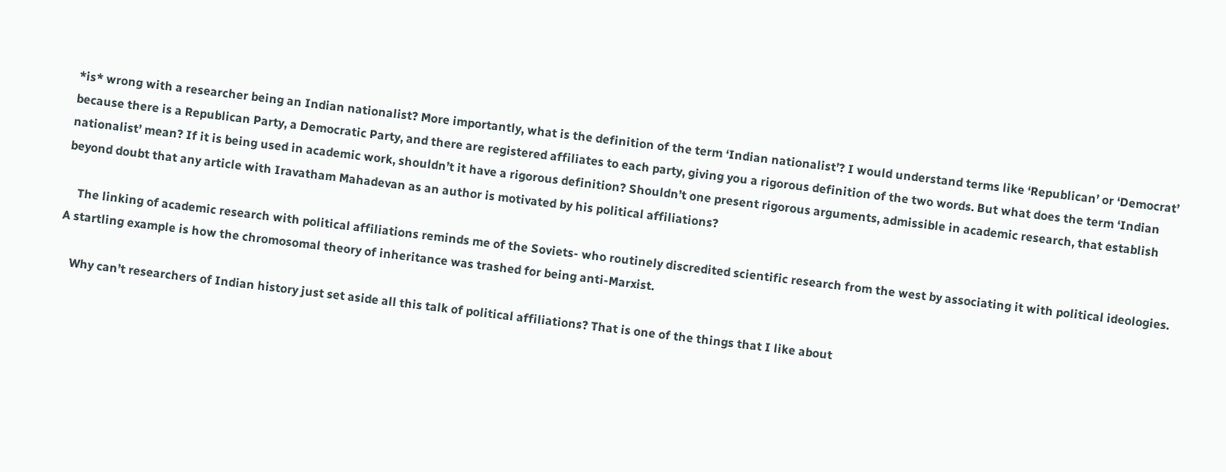*is* wrong with a researcher being an Indian nationalist? More importantly, what is the definition of the term ‘Indian nationalist’? I would understand terms like ‘Republican’ or ‘Democrat’ because there is a Republican Party, a Democratic Party, and there are registered affiliates to each party, giving you a rigorous definition of the two words. But what does the term ‘Indian nationalist’ mean? If it is being used in academic work, shouldn’t it have a rigorous definition? Shouldn’t one present rigorous arguments, admissible in academic research, that establish beyond doubt that any article with Iravatham Mahadevan as an author is motivated by his political affiliations?

    The linking of academic research with political affiliations reminds me of the Soviets- who routinely discredited scientific research from the west by associating it with political ideologies. A startling example is how the chromosomal theory of inheritance was trashed for being anti-Marxist.

    Why can’t researchers of Indian history just set aside all this talk of political affiliations? That is one of the things that I like about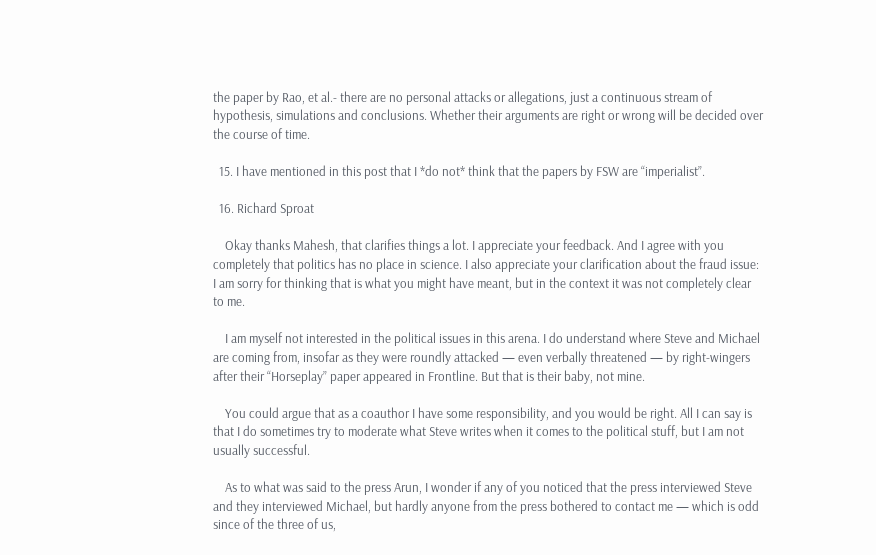the paper by Rao, et al.- there are no personal attacks or allegations, just a continuous stream of hypothesis, simulations and conclusions. Whether their arguments are right or wrong will be decided over the course of time.

  15. I have mentioned in this post that I *do not* think that the papers by FSW are “imperialist”.

  16. Richard Sproat

    Okay thanks Mahesh, that clarifies things a lot. I appreciate your feedback. And I agree with you completely that politics has no place in science. I also appreciate your clarification about the fraud issue: I am sorry for thinking that is what you might have meant, but in the context it was not completely clear to me.

    I am myself not interested in the political issues in this arena. I do understand where Steve and Michael are coming from, insofar as they were roundly attacked — even verbally threatened — by right-wingers after their “Horseplay” paper appeared in Frontline. But that is their baby, not mine.

    You could argue that as a coauthor I have some responsibility, and you would be right. All I can say is that I do sometimes try to moderate what Steve writes when it comes to the political stuff, but I am not usually successful.

    As to what was said to the press Arun, I wonder if any of you noticed that the press interviewed Steve and they interviewed Michael, but hardly anyone from the press bothered to contact me — which is odd since of the three of us,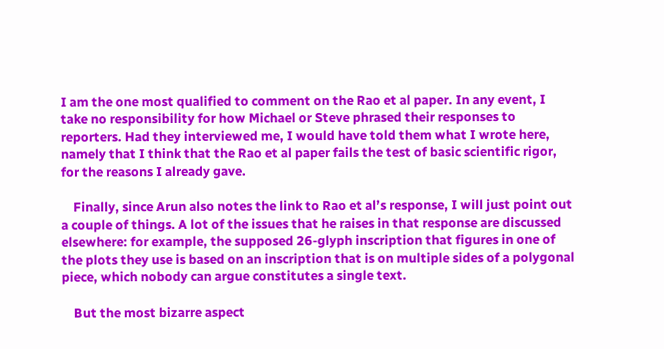I am the one most qualified to comment on the Rao et al paper. In any event, I take no responsibility for how Michael or Steve phrased their responses to reporters. Had they interviewed me, I would have told them what I wrote here, namely that I think that the Rao et al paper fails the test of basic scientific rigor, for the reasons I already gave.

    Finally, since Arun also notes the link to Rao et al’s response, I will just point out a couple of things. A lot of the issues that he raises in that response are discussed elsewhere: for example, the supposed 26-glyph inscription that figures in one of the plots they use is based on an inscription that is on multiple sides of a polygonal piece, which nobody can argue constitutes a single text.

    But the most bizarre aspect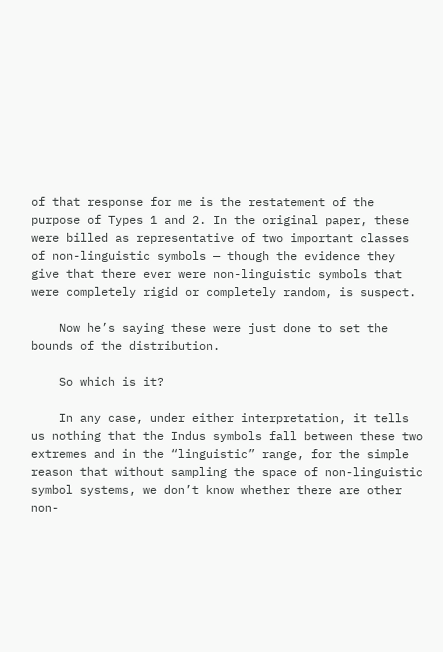of that response for me is the restatement of the purpose of Types 1 and 2. In the original paper, these were billed as representative of two important classes of non-linguistic symbols — though the evidence they give that there ever were non-linguistic symbols that were completely rigid or completely random, is suspect.

    Now he’s saying these were just done to set the bounds of the distribution.

    So which is it?

    In any case, under either interpretation, it tells us nothing that the Indus symbols fall between these two extremes and in the “linguistic” range, for the simple reason that without sampling the space of non-linguistic symbol systems, we don’t know whether there are other non-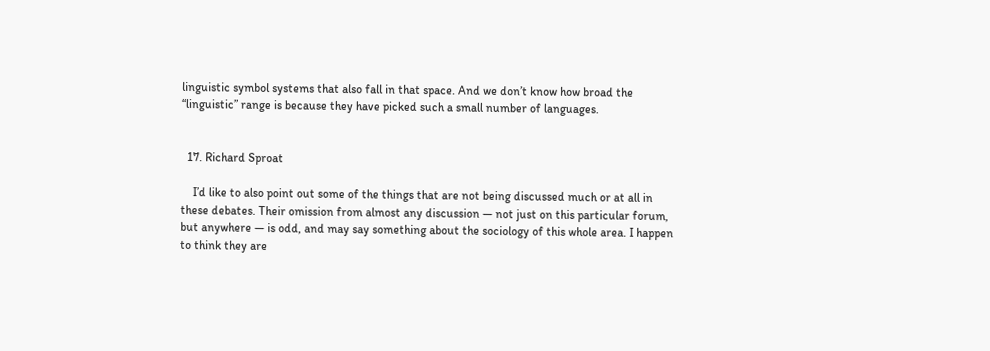linguistic symbol systems that also fall in that space. And we don’t know how broad the “linguistic” range is because they have picked such a small number of languages.


  17. Richard Sproat

    I’d like to also point out some of the things that are not being discussed much or at all in these debates. Their omission from almost any discussion — not just on this particular forum, but anywhere — is odd, and may say something about the sociology of this whole area. I happen to think they are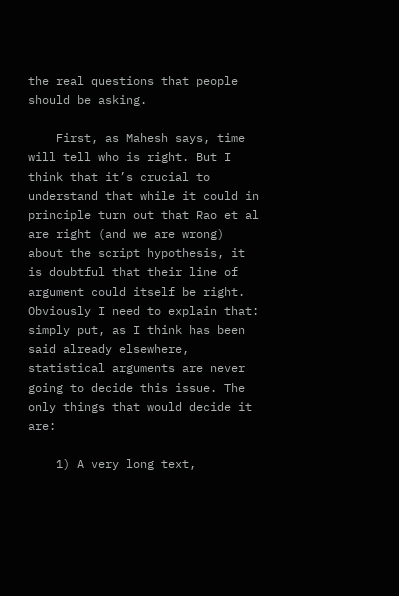the real questions that people should be asking.

    First, as Mahesh says, time will tell who is right. But I think that it’s crucial to understand that while it could in principle turn out that Rao et al are right (and we are wrong) about the script hypothesis, it is doubtful that their line of argument could itself be right. Obviously I need to explain that: simply put, as I think has been said already elsewhere, statistical arguments are never going to decide this issue. The only things that would decide it are:

    1) A very long text,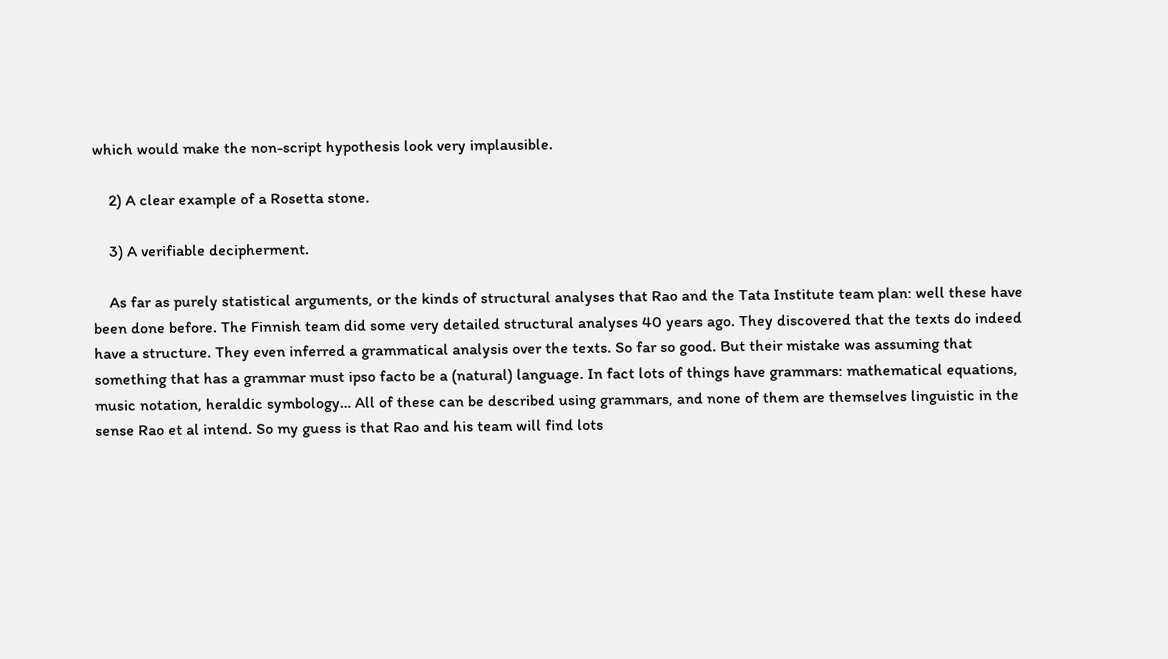which would make the non-script hypothesis look very implausible.

    2) A clear example of a Rosetta stone.

    3) A verifiable decipherment.

    As far as purely statistical arguments, or the kinds of structural analyses that Rao and the Tata Institute team plan: well these have been done before. The Finnish team did some very detailed structural analyses 40 years ago. They discovered that the texts do indeed have a structure. They even inferred a grammatical analysis over the texts. So far so good. But their mistake was assuming that something that has a grammar must ipso facto be a (natural) language. In fact lots of things have grammars: mathematical equations, music notation, heraldic symbology… All of these can be described using grammars, and none of them are themselves linguistic in the sense Rao et al intend. So my guess is that Rao and his team will find lots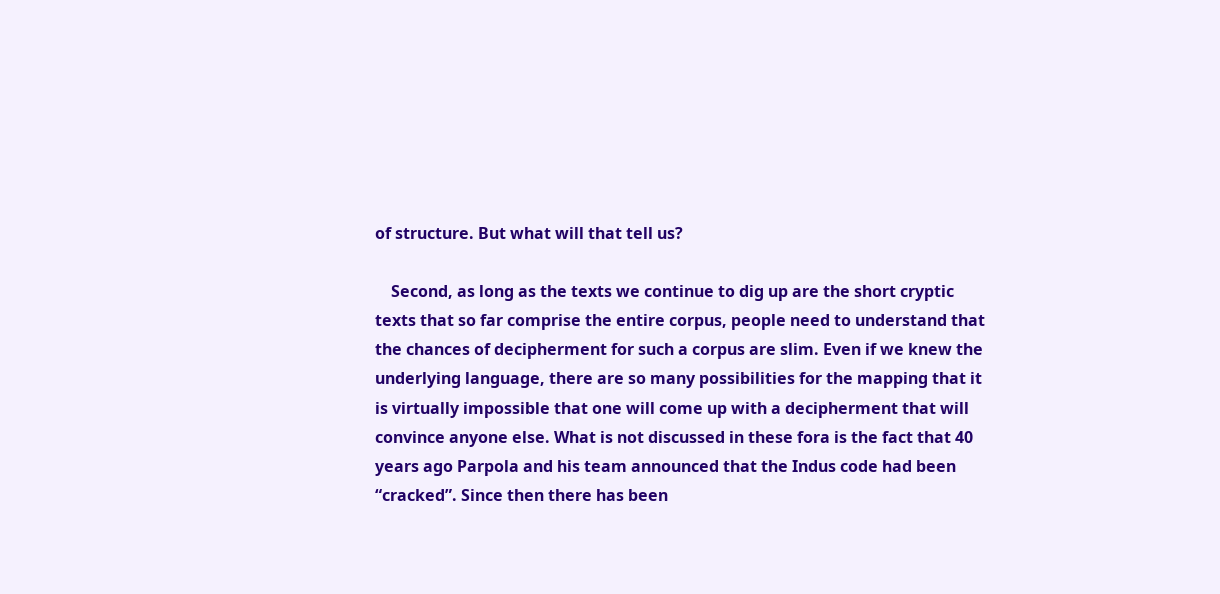of structure. But what will that tell us?

    Second, as long as the texts we continue to dig up are the short cryptic texts that so far comprise the entire corpus, people need to understand that the chances of decipherment for such a corpus are slim. Even if we knew the underlying language, there are so many possibilities for the mapping that it is virtually impossible that one will come up with a decipherment that will convince anyone else. What is not discussed in these fora is the fact that 40 years ago Parpola and his team announced that the Indus code had been “cracked”. Since then there has been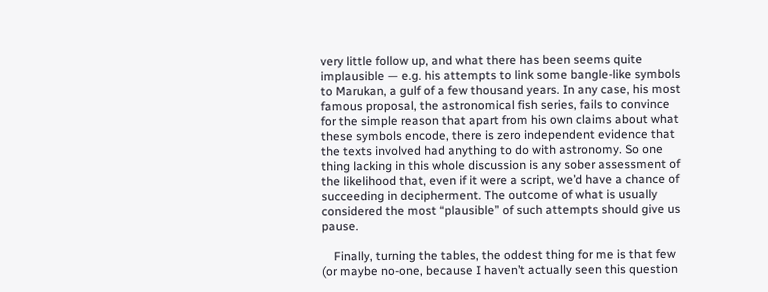very little follow up, and what there has been seems quite implausible — e.g. his attempts to link some bangle-like symbols to Marukan, a gulf of a few thousand years. In any case, his most famous proposal, the astronomical fish series, fails to convince for the simple reason that apart from his own claims about what these symbols encode, there is zero independent evidence that the texts involved had anything to do with astronomy. So one thing lacking in this whole discussion is any sober assessment of the likelihood that, even if it were a script, we’d have a chance of succeeding in decipherment. The outcome of what is usually considered the most “plausible” of such attempts should give us pause.

    Finally, turning the tables, the oddest thing for me is that few (or maybe no-one, because I haven’t actually seen this question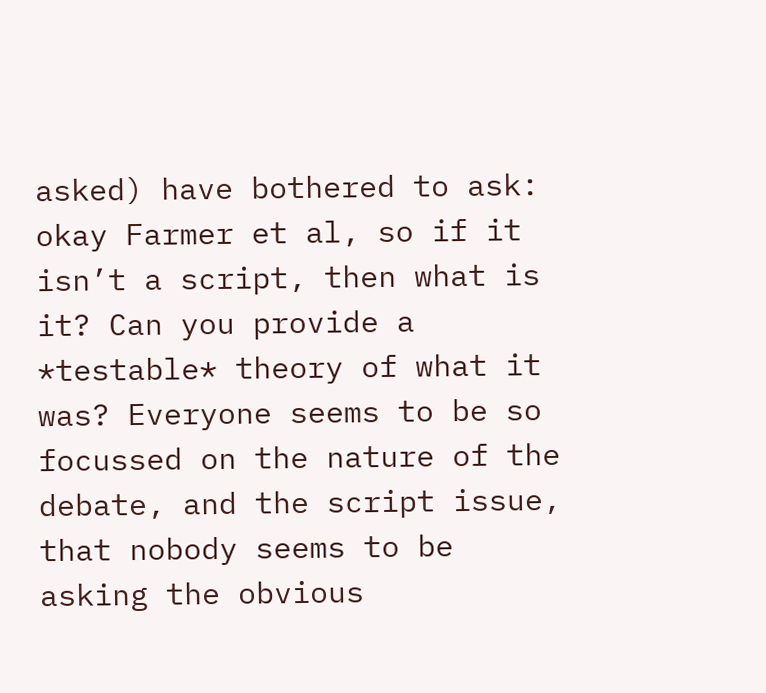asked) have bothered to ask: okay Farmer et al, so if it isn’t a script, then what is it? Can you provide a *testable* theory of what it was? Everyone seems to be so focussed on the nature of the debate, and the script issue, that nobody seems to be asking the obvious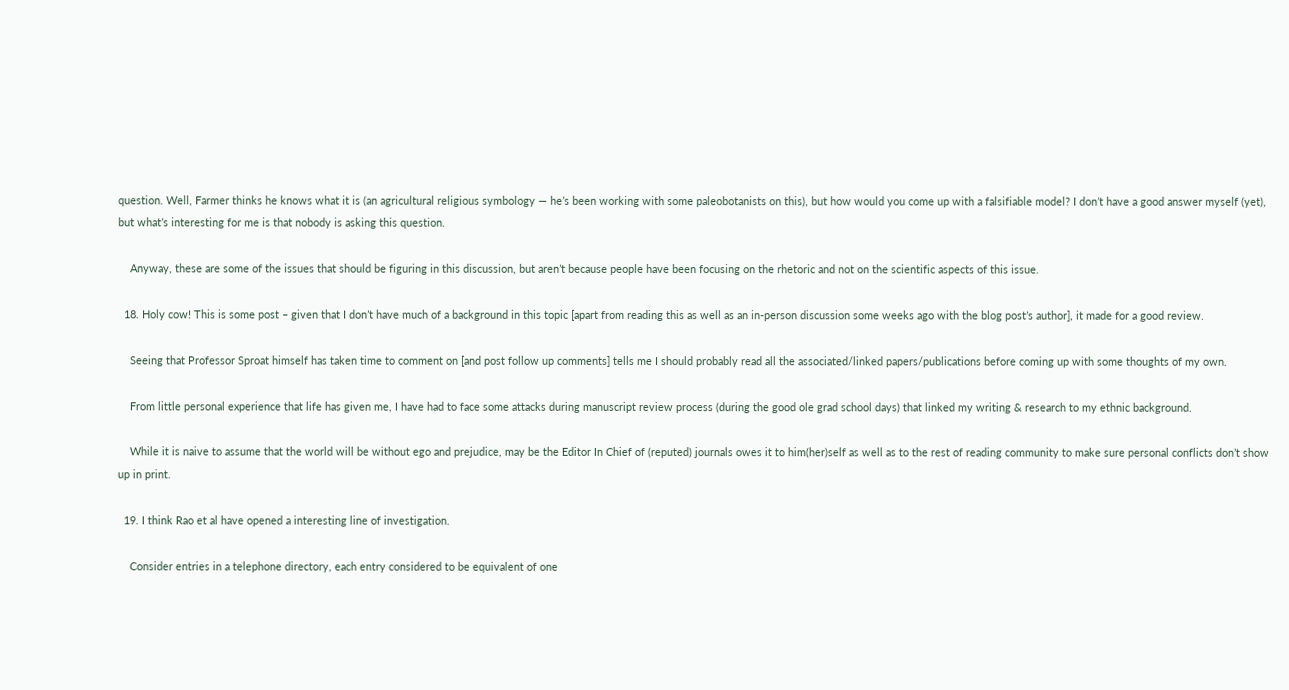question. Well, Farmer thinks he knows what it is (an agricultural religious symbology — he’s been working with some paleobotanists on this), but how would you come up with a falsifiable model? I don’t have a good answer myself (yet), but what’s interesting for me is that nobody is asking this question.

    Anyway, these are some of the issues that should be figuring in this discussion, but aren’t because people have been focusing on the rhetoric and not on the scientific aspects of this issue.

  18. Holy cow! This is some post – given that I don’t have much of a background in this topic [apart from reading this as well as an in-person discussion some weeks ago with the blog post’s author], it made for a good review.

    Seeing that Professor Sproat himself has taken time to comment on [and post follow up comments] tells me I should probably read all the associated/linked papers/publications before coming up with some thoughts of my own.

    From little personal experience that life has given me, I have had to face some attacks during manuscript review process (during the good ole grad school days) that linked my writing & research to my ethnic background.

    While it is naive to assume that the world will be without ego and prejudice, may be the Editor In Chief of (reputed) journals owes it to him(her)self as well as to the rest of reading community to make sure personal conflicts don’t show up in print.

  19. I think Rao et al have opened a interesting line of investigation.

    Consider entries in a telephone directory, each entry considered to be equivalent of one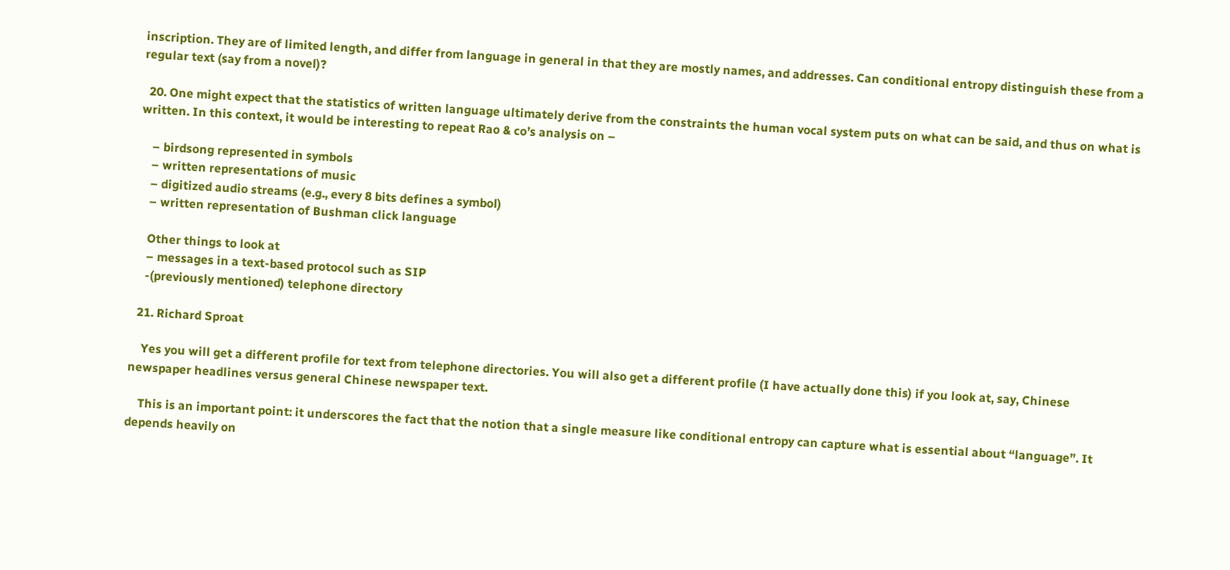inscription. They are of limited length, and differ from language in general in that they are mostly names, and addresses. Can conditional entropy distinguish these from a regular text (say from a novel)?

  20. One might expect that the statistics of written language ultimately derive from the constraints the human vocal system puts on what can be said, and thus on what is written. In this context, it would be interesting to repeat Rao & co’s analysis on –

    – birdsong represented in symbols
    – written representations of music
    – digitized audio streams (e.g., every 8 bits defines a symbol)
    – written representation of Bushman click language

    Other things to look at
    – messages in a text-based protocol such as SIP
    -(previously mentioned) telephone directory

  21. Richard Sproat

    Yes you will get a different profile for text from telephone directories. You will also get a different profile (I have actually done this) if you look at, say, Chinese newspaper headlines versus general Chinese newspaper text.

    This is an important point: it underscores the fact that the notion that a single measure like conditional entropy can capture what is essential about “language”. It depends heavily on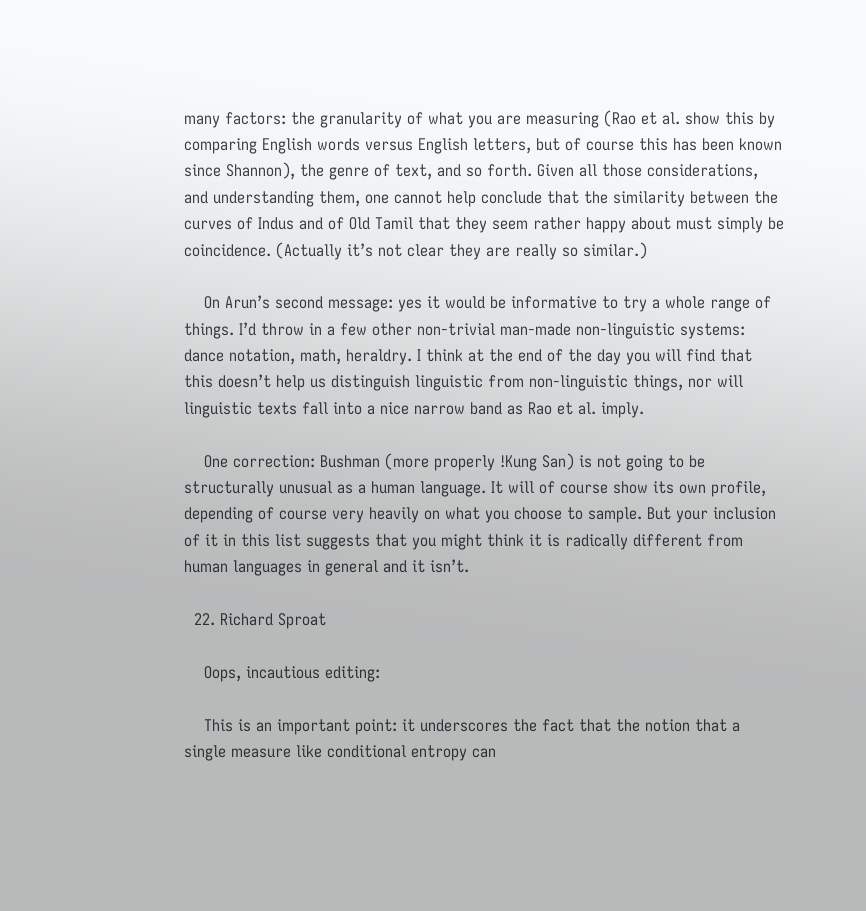many factors: the granularity of what you are measuring (Rao et al. show this by comparing English words versus English letters, but of course this has been known since Shannon), the genre of text, and so forth. Given all those considerations, and understanding them, one cannot help conclude that the similarity between the curves of Indus and of Old Tamil that they seem rather happy about must simply be coincidence. (Actually it’s not clear they are really so similar.)

    On Arun’s second message: yes it would be informative to try a whole range of things. I’d throw in a few other non-trivial man-made non-linguistic systems: dance notation, math, heraldry. I think at the end of the day you will find that this doesn’t help us distinguish linguistic from non-linguistic things, nor will linguistic texts fall into a nice narrow band as Rao et al. imply.

    One correction: Bushman (more properly !Kung San) is not going to be structurally unusual as a human language. It will of course show its own profile, depending of course very heavily on what you choose to sample. But your inclusion of it in this list suggests that you might think it is radically different from human languages in general and it isn’t.

  22. Richard Sproat

    Oops, incautious editing:

    This is an important point: it underscores the fact that the notion that a single measure like conditional entropy can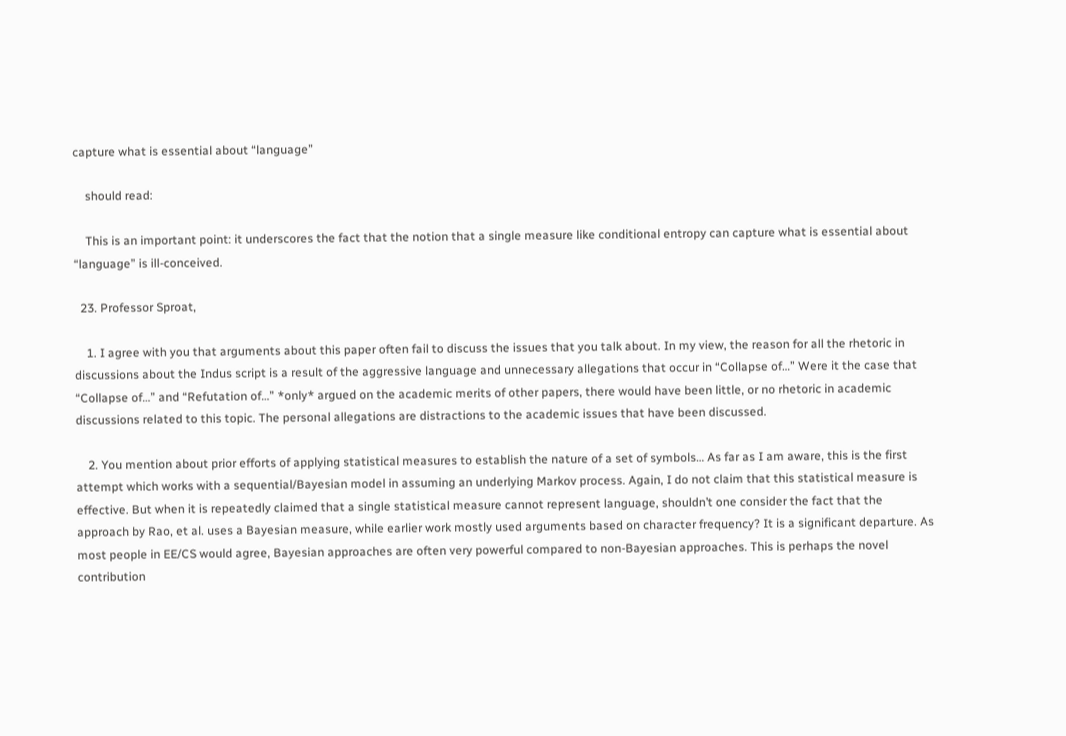capture what is essential about “language”

    should read:

    This is an important point: it underscores the fact that the notion that a single measure like conditional entropy can capture what is essential about “language” is ill-conceived.

  23. Professor Sproat,

    1. I agree with you that arguments about this paper often fail to discuss the issues that you talk about. In my view, the reason for all the rhetoric in discussions about the Indus script is a result of the aggressive language and unnecessary allegations that occur in “Collapse of…” Were it the case that “Collapse of…” and “Refutation of…” *only* argued on the academic merits of other papers, there would have been little, or no rhetoric in academic discussions related to this topic. The personal allegations are distractions to the academic issues that have been discussed.

    2. You mention about prior efforts of applying statistical measures to establish the nature of a set of symbols… As far as I am aware, this is the first attempt which works with a sequential/Bayesian model in assuming an underlying Markov process. Again, I do not claim that this statistical measure is effective. But when it is repeatedly claimed that a single statistical measure cannot represent language, shouldn’t one consider the fact that the approach by Rao, et al. uses a Bayesian measure, while earlier work mostly used arguments based on character frequency? It is a significant departure. As most people in EE/CS would agree, Bayesian approaches are often very powerful compared to non-Bayesian approaches. This is perhaps the novel contribution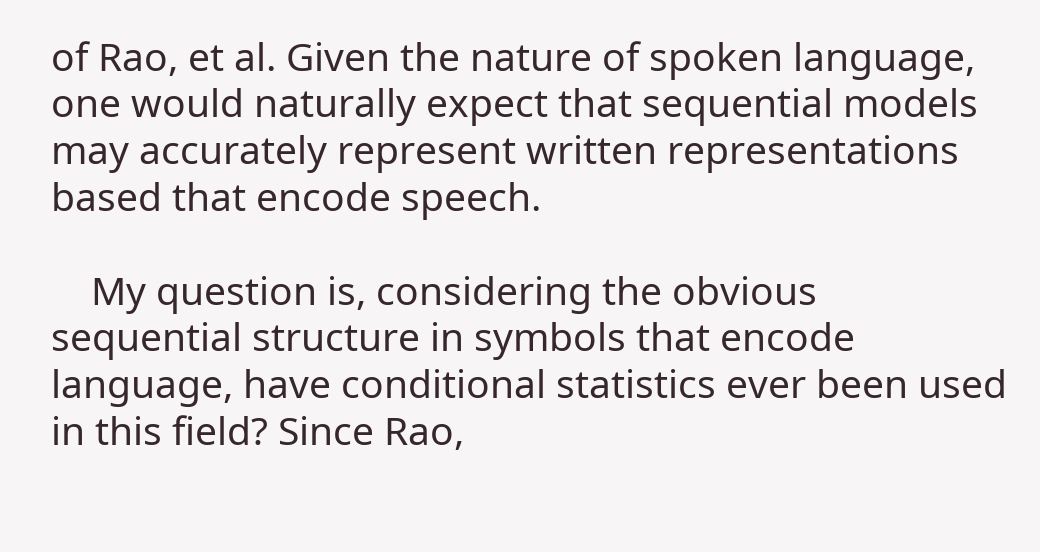of Rao, et al. Given the nature of spoken language, one would naturally expect that sequential models may accurately represent written representations based that encode speech.

    My question is, considering the obvious sequential structure in symbols that encode language, have conditional statistics ever been used in this field? Since Rao,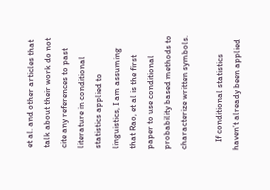et al. and other articles that talk about their work do not cite any references to past literature in conditional statistics applied to linguistics, I am assuming that Rao, et al is the first paper to use conditional probability based methods to characterize written symbols.

    If conditional statistics haven’t already been applied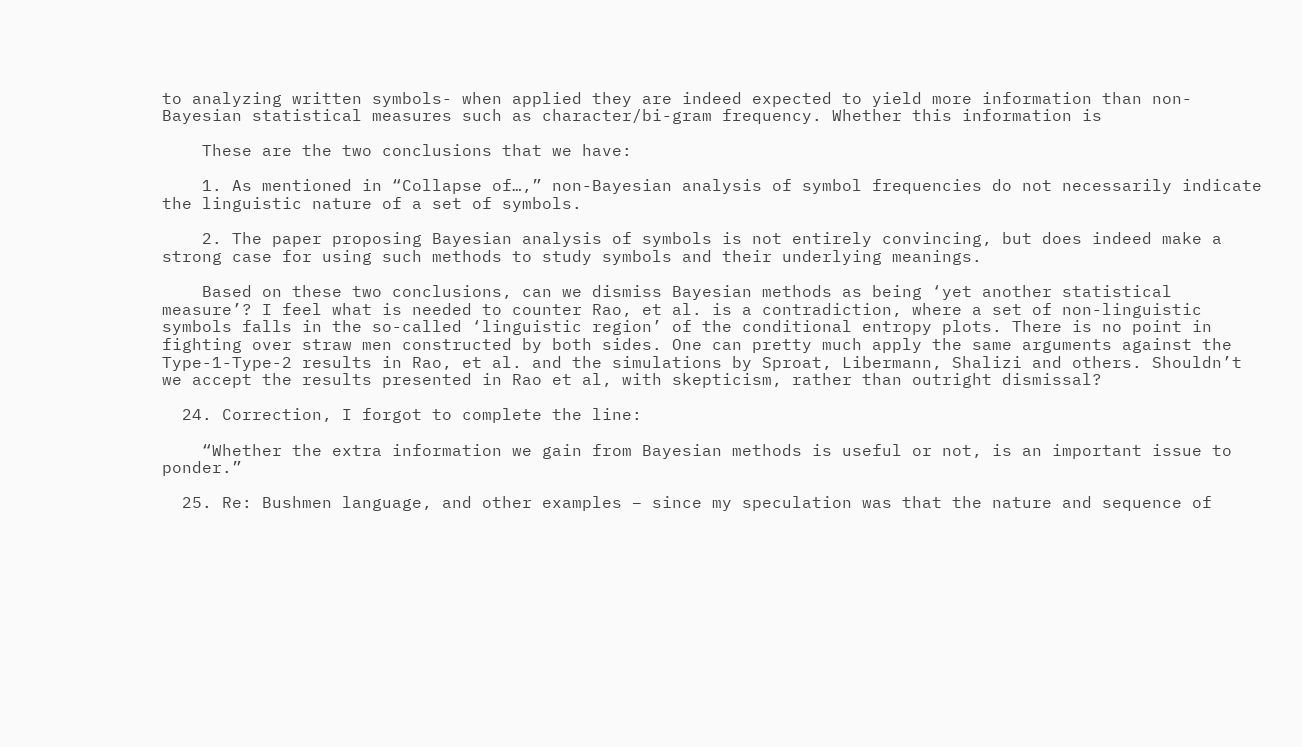to analyzing written symbols- when applied they are indeed expected to yield more information than non-Bayesian statistical measures such as character/bi-gram frequency. Whether this information is

    These are the two conclusions that we have:

    1. As mentioned in “Collapse of…,” non-Bayesian analysis of symbol frequencies do not necessarily indicate the linguistic nature of a set of symbols.

    2. The paper proposing Bayesian analysis of symbols is not entirely convincing, but does indeed make a strong case for using such methods to study symbols and their underlying meanings.

    Based on these two conclusions, can we dismiss Bayesian methods as being ‘yet another statistical measure’? I feel what is needed to counter Rao, et al. is a contradiction, where a set of non-linguistic symbols falls in the so-called ‘linguistic region’ of the conditional entropy plots. There is no point in fighting over straw men constructed by both sides. One can pretty much apply the same arguments against the Type-1-Type-2 results in Rao, et al. and the simulations by Sproat, Libermann, Shalizi and others. Shouldn’t we accept the results presented in Rao et al, with skepticism, rather than outright dismissal?

  24. Correction, I forgot to complete the line:

    “Whether the extra information we gain from Bayesian methods is useful or not, is an important issue to ponder.”

  25. Re: Bushmen language, and other examples – since my speculation was that the nature and sequence of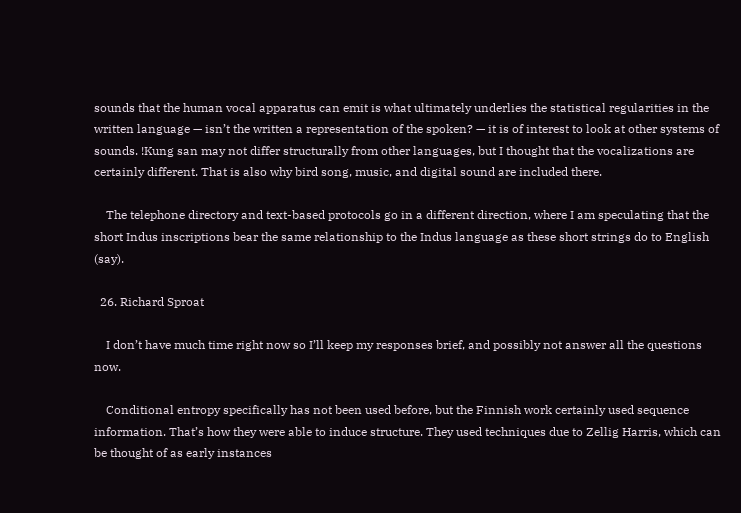sounds that the human vocal apparatus can emit is what ultimately underlies the statistical regularities in the written language — isn’t the written a representation of the spoken? — it is of interest to look at other systems of sounds. !Kung san may not differ structurally from other languages, but I thought that the vocalizations are certainly different. That is also why bird song, music, and digital sound are included there.

    The telephone directory and text-based protocols go in a different direction, where I am speculating that the short Indus inscriptions bear the same relationship to the Indus language as these short strings do to English (say).

  26. Richard Sproat

    I don’t have much time right now so I’ll keep my responses brief, and possibly not answer all the questions now.

    Conditional entropy specifically has not been used before, but the Finnish work certainly used sequence information. That’s how they were able to induce structure. They used techniques due to Zellig Harris, which can be thought of as early instances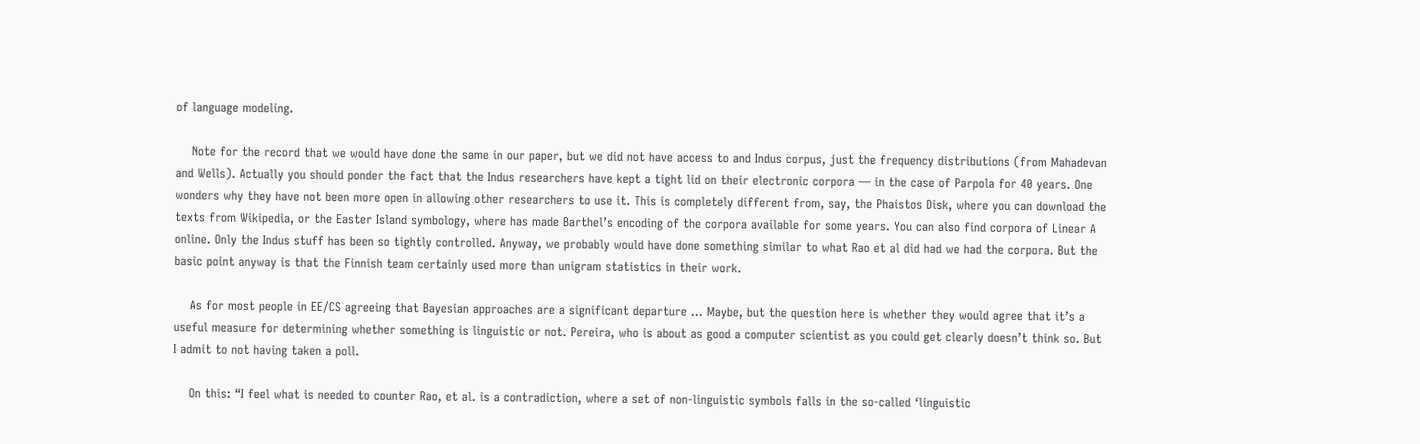of language modeling.

    Note for the record that we would have done the same in our paper, but we did not have access to and Indus corpus, just the frequency distributions (from Mahadevan and Wells). Actually you should ponder the fact that the Indus researchers have kept a tight lid on their electronic corpora — in the case of Parpola for 40 years. One wonders why they have not been more open in allowing other researchers to use it. This is completely different from, say, the Phaistos Disk, where you can download the texts from Wikipedia, or the Easter Island symbology, where has made Barthel’s encoding of the corpora available for some years. You can also find corpora of Linear A online. Only the Indus stuff has been so tightly controlled. Anyway, we probably would have done something similar to what Rao et al did had we had the corpora. But the basic point anyway is that the Finnish team certainly used more than unigram statistics in their work.

    As for most people in EE/CS agreeing that Bayesian approaches are a significant departure … Maybe, but the question here is whether they would agree that it’s a useful measure for determining whether something is linguistic or not. Pereira, who is about as good a computer scientist as you could get clearly doesn’t think so. But I admit to not having taken a poll.

    On this: “I feel what is needed to counter Rao, et al. is a contradiction, where a set of non-linguistic symbols falls in the so-called ‘linguistic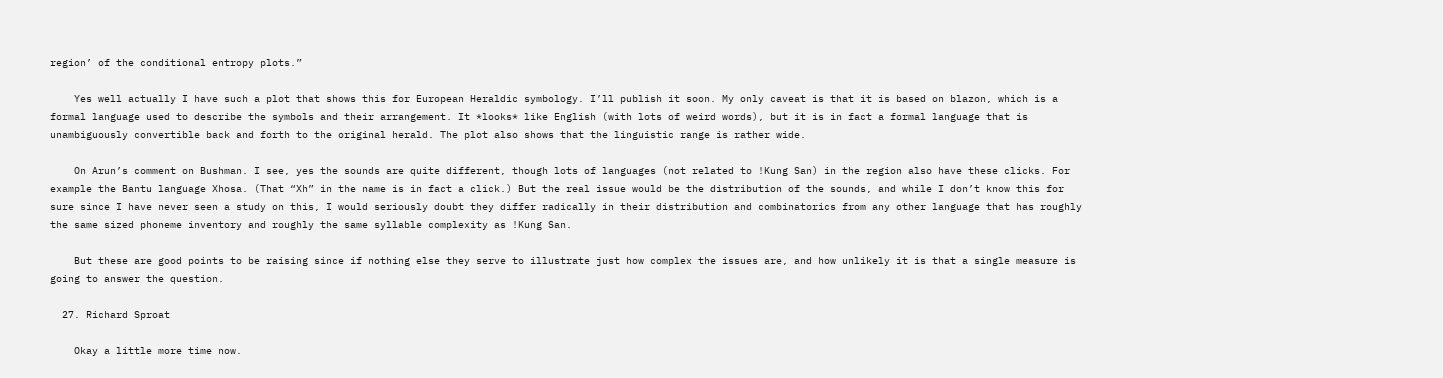region’ of the conditional entropy plots.”

    Yes well actually I have such a plot that shows this for European Heraldic symbology. I’ll publish it soon. My only caveat is that it is based on blazon, which is a formal language used to describe the symbols and their arrangement. It *looks* like English (with lots of weird words), but it is in fact a formal language that is unambiguously convertible back and forth to the original herald. The plot also shows that the linguistic range is rather wide.

    On Arun’s comment on Bushman. I see, yes the sounds are quite different, though lots of languages (not related to !Kung San) in the region also have these clicks. For example the Bantu language Xhosa. (That “Xh” in the name is in fact a click.) But the real issue would be the distribution of the sounds, and while I don’t know this for sure since I have never seen a study on this, I would seriously doubt they differ radically in their distribution and combinatorics from any other language that has roughly the same sized phoneme inventory and roughly the same syllable complexity as !Kung San.

    But these are good points to be raising since if nothing else they serve to illustrate just how complex the issues are, and how unlikely it is that a single measure is going to answer the question.

  27. Richard Sproat

    Okay a little more time now.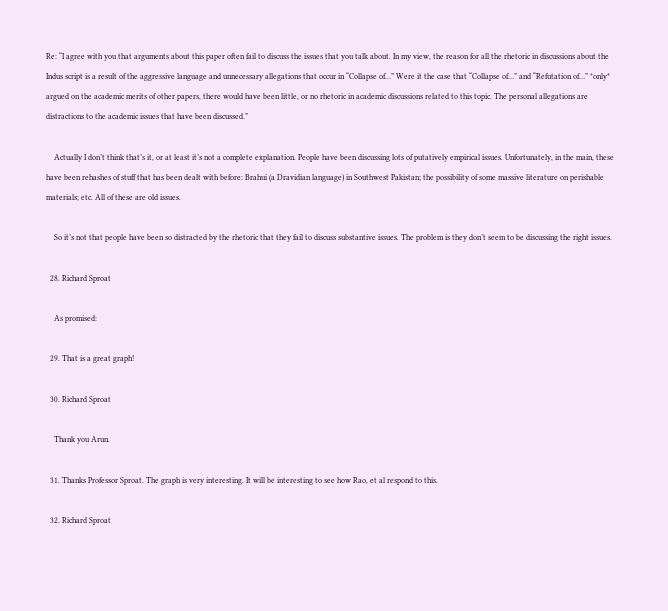Re: “I agree with you that arguments about this paper often fail to discuss the issues that you talk about. In my view, the reason for all the rhetoric in discussions about the Indus script is a result of the aggressive language and unnecessary allegations that occur in “Collapse of…” Were it the case that “Collapse of…” and “Refutation of…” *only* argued on the academic merits of other papers, there would have been little, or no rhetoric in academic discussions related to this topic. The personal allegations are distractions to the academic issues that have been discussed.”

    Actually I don’t think that’s it, or at least it’s not a complete explanation. People have been discussing lots of putatively empirical issues. Unfortunately, in the main, these have been rehashes of stuff that has been dealt with before: Brahui (a Dravidian language) in Southwest Pakistan; the possibility of some massive literature on perishable materials; etc. All of these are old issues.

    So it’s not that people have been so distracted by the rhetoric that they fail to discuss substantive issues. The problem is they don’t seem to be discussing the right issues.

  28. Richard Sproat

    As promised:

  29. That is a great graph!

  30. Richard Sproat

    Thank you Arun.

  31. Thanks Professor Sproat. The graph is very interesting. It will be interesting to see how Rao, et al respond to this.

  32. Richard Sproat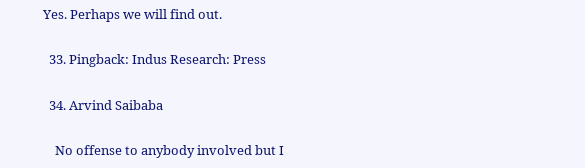Yes. Perhaps we will find out.

  33. Pingback: Indus Research: Press

  34. Arvind Saibaba

    No offense to anybody involved but I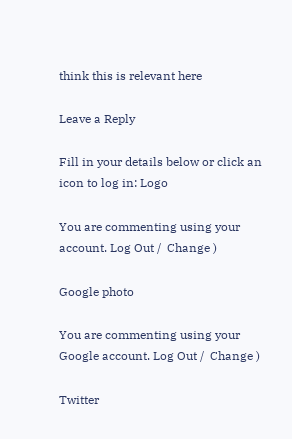think this is relevant here

Leave a Reply

Fill in your details below or click an icon to log in: Logo

You are commenting using your account. Log Out /  Change )

Google photo

You are commenting using your Google account. Log Out /  Change )

Twitter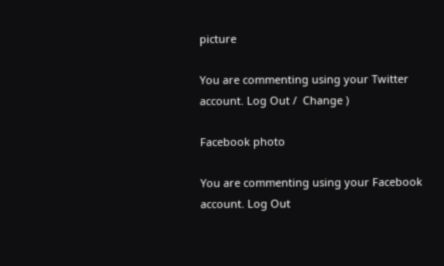picture

You are commenting using your Twitter account. Log Out /  Change )

Facebook photo

You are commenting using your Facebook account. Log Out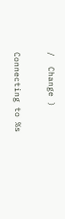/  Change )

Connecting to %s